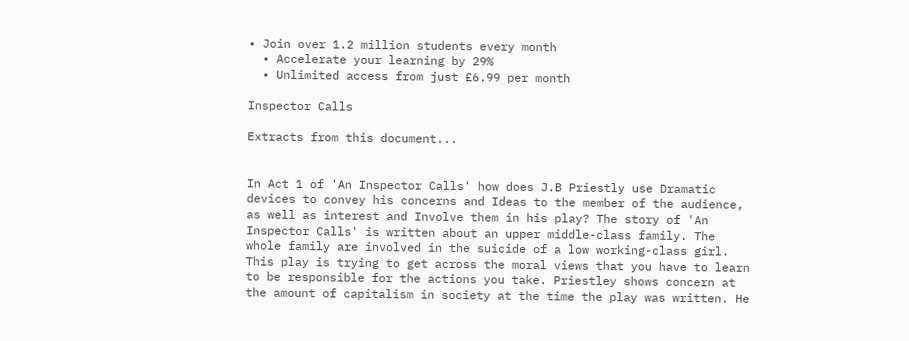• Join over 1.2 million students every month
  • Accelerate your learning by 29%
  • Unlimited access from just £6.99 per month

Inspector Calls

Extracts from this document...


In Act 1 of 'An Inspector Calls' how does J.B Priestly use Dramatic devices to convey his concerns and Ideas to the member of the audience, as well as interest and Involve them in his play? The story of 'An Inspector Calls' is written about an upper middle-class family. The whole family are involved in the suicide of a low working-class girl. This play is trying to get across the moral views that you have to learn to be responsible for the actions you take. Priestley shows concern at the amount of capitalism in society at the time the play was written. He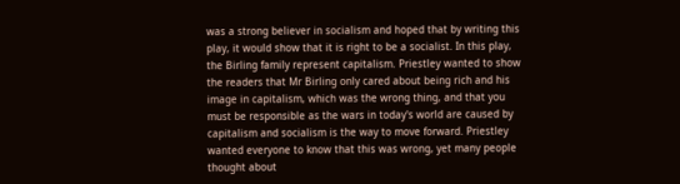was a strong believer in socialism and hoped that by writing this play, it would show that it is right to be a socialist. In this play, the Birling family represent capitalism. Priestley wanted to show the readers that Mr Birling only cared about being rich and his image in capitalism, which was the wrong thing, and that you must be responsible as the wars in today's world are caused by capitalism and socialism is the way to move forward. Priestley wanted everyone to know that this was wrong, yet many people thought about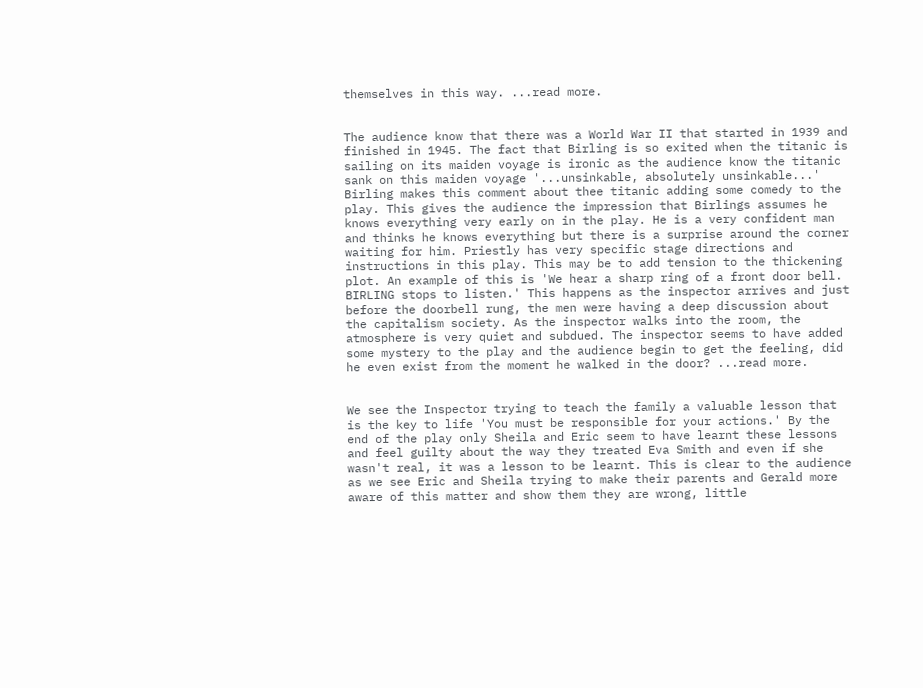themselves in this way. ...read more.


The audience know that there was a World War II that started in 1939 and finished in 1945. The fact that Birling is so exited when the titanic is sailing on its maiden voyage is ironic as the audience know the titanic sank on this maiden voyage '...unsinkable, absolutely unsinkable...' Birling makes this comment about thee titanic adding some comedy to the play. This gives the audience the impression that Birlings assumes he knows everything very early on in the play. He is a very confident man and thinks he knows everything but there is a surprise around the corner waiting for him. Priestly has very specific stage directions and instructions in this play. This may be to add tension to the thickening plot. An example of this is 'We hear a sharp ring of a front door bell. BIRLING stops to listen.' This happens as the inspector arrives and just before the doorbell rung, the men were having a deep discussion about the capitalism society. As the inspector walks into the room, the atmosphere is very quiet and subdued. The inspector seems to have added some mystery to the play and the audience begin to get the feeling, did he even exist from the moment he walked in the door? ...read more.


We see the Inspector trying to teach the family a valuable lesson that is the key to life 'You must be responsible for your actions.' By the end of the play only Sheila and Eric seem to have learnt these lessons and feel guilty about the way they treated Eva Smith and even if she wasn't real, it was a lesson to be learnt. This is clear to the audience as we see Eric and Sheila trying to make their parents and Gerald more aware of this matter and show them they are wrong, little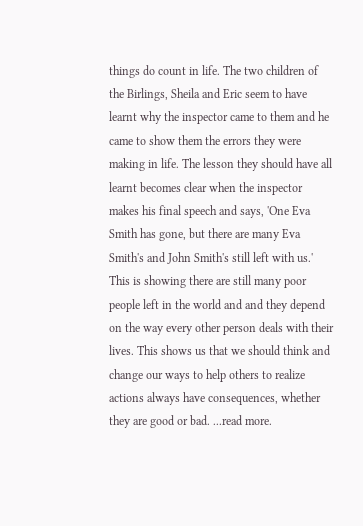things do count in life. The two children of the Birlings, Sheila and Eric seem to have learnt why the inspector came to them and he came to show them the errors they were making in life. The lesson they should have all learnt becomes clear when the inspector makes his final speech and says, 'One Eva Smith has gone, but there are many Eva Smith's and John Smith's still left with us.' This is showing there are still many poor people left in the world and and they depend on the way every other person deals with their lives. This shows us that we should think and change our ways to help others to realize actions always have consequences, whether they are good or bad. ...read more.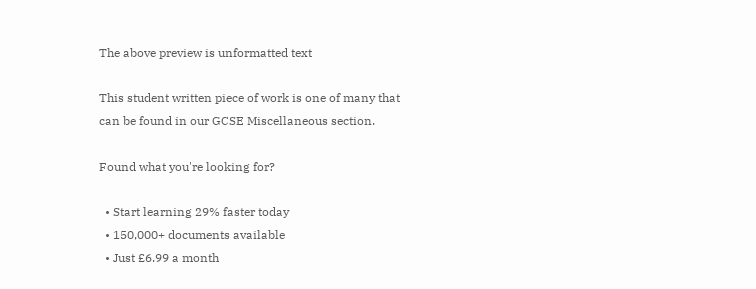The above preview is unformatted text

This student written piece of work is one of many that can be found in our GCSE Miscellaneous section.

Found what you're looking for?

  • Start learning 29% faster today
  • 150,000+ documents available
  • Just £6.99 a month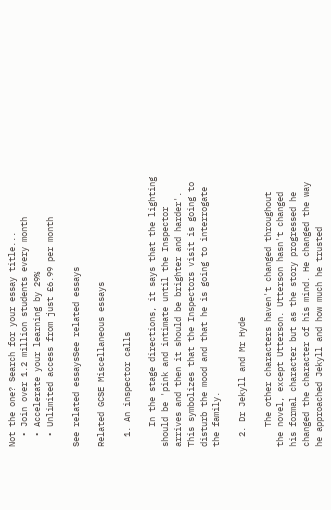Not the one? Search for your essay title...
  • Join over 1.2 million students every month
  • Accelerate your learning by 29%
  • Unlimited access from just £6.99 per month

See related essaysSee related essays

Related GCSE Miscellaneous essays

  1. An inspector calls

    In the stage directions, it says that the lighting should be 'pink and intimate until the Inspector arrives and then it should be brighter and harder'. This symbolizes that the Inspectors visit is going to disturb the mood and that he is going to interrogate the family.

  2. Dr Jekyll and Mr Hyde

    The other characters haven't changed throughout the novel, except Utterson. Utterson hasn't changed his formal character but as the story progressed he changed the character of his mind. He changed the way he approached Jekyll and how much he trusted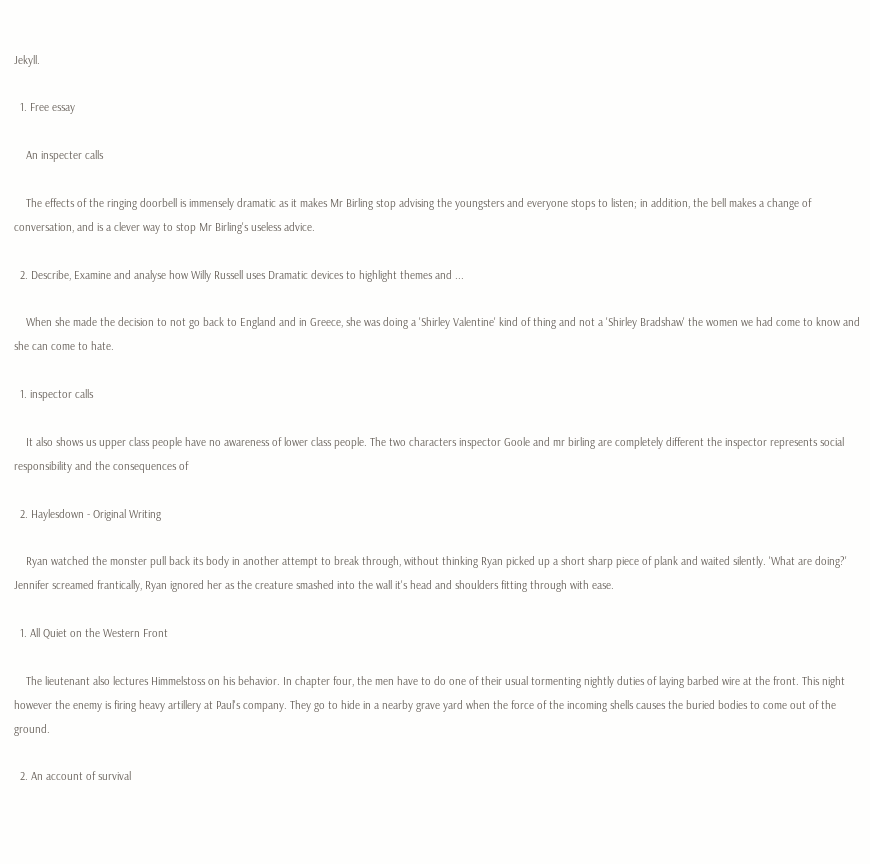Jekyll.

  1. Free essay

    An inspecter calls

    The effects of the ringing doorbell is immensely dramatic as it makes Mr Birling stop advising the youngsters and everyone stops to listen; in addition, the bell makes a change of conversation, and is a clever way to stop Mr Birling's useless advice.

  2. Describe, Examine and analyse how Willy Russell uses Dramatic devices to highlight themes and ...

    When she made the decision to not go back to England and in Greece, she was doing a 'Shirley Valentine' kind of thing and not a 'Shirley Bradshaw' the women we had come to know and she can come to hate.

  1. inspector calls

    It also shows us upper class people have no awareness of lower class people. The two characters inspector Goole and mr birling are completely different the inspector represents social responsibility and the consequences of

  2. Haylesdown - Original Writing

    Ryan watched the monster pull back its body in another attempt to break through, without thinking Ryan picked up a short sharp piece of plank and waited silently. 'What are doing?' Jennifer screamed frantically, Ryan ignored her as the creature smashed into the wall it's head and shoulders fitting through with ease.

  1. All Quiet on the Western Front

    The lieutenant also lectures Himmelstoss on his behavior. In chapter four, the men have to do one of their usual tormenting nightly duties of laying barbed wire at the front. This night however the enemy is firing heavy artillery at Paul's company. They go to hide in a nearby grave yard when the force of the incoming shells causes the buried bodies to come out of the ground.

  2. An account of survival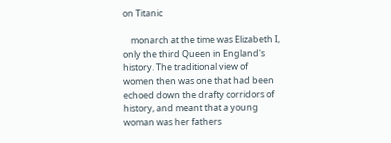on Titanic

    monarch at the time was Elizabeth I, only the third Queen in England's history. The traditional view of women then was one that had been echoed down the drafty corridors of history, and meant that a young woman was her fathers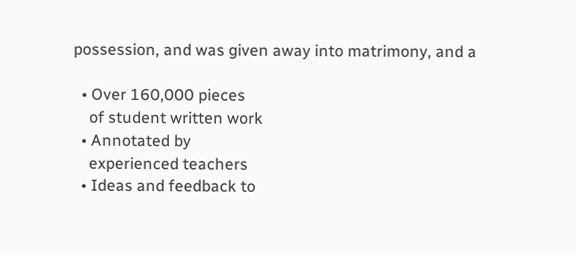possession, and was given away into matrimony, and a

  • Over 160,000 pieces
    of student written work
  • Annotated by
    experienced teachers
  • Ideas and feedback to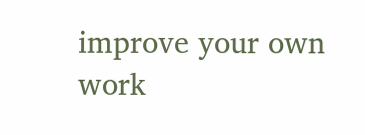improve your own work